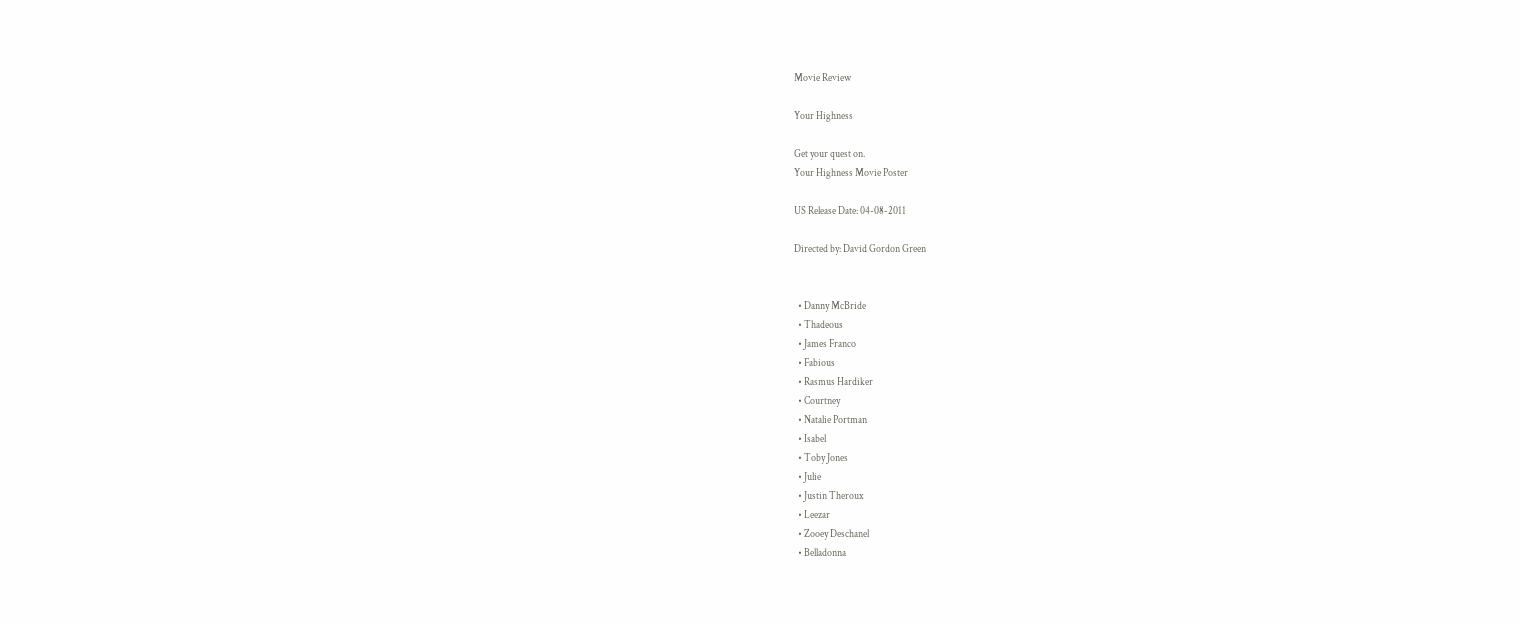Movie Review

Your Highness

Get your quest on.
Your Highness Movie Poster

US Release Date: 04-08-2011

Directed by: David Gordon Green


  • Danny McBride
  • Thadeous
  • James Franco
  • Fabious
  • Rasmus Hardiker
  • Courtney
  • Natalie Portman
  • Isabel
  • Toby Jones
  • Julie
  • Justin Theroux
  • Leezar
  • Zooey Deschanel
  • Belladonna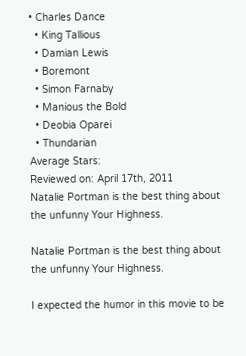• Charles Dance
  • King Tallious
  • Damian Lewis
  • Boremont
  • Simon Farnaby
  • Manious the Bold
  • Deobia Oparei
  • Thundarian
Average Stars:
Reviewed on: April 17th, 2011
Natalie Portman is the best thing about the unfunny Your Highness.

Natalie Portman is the best thing about the unfunny Your Highness.

I expected the humor in this movie to be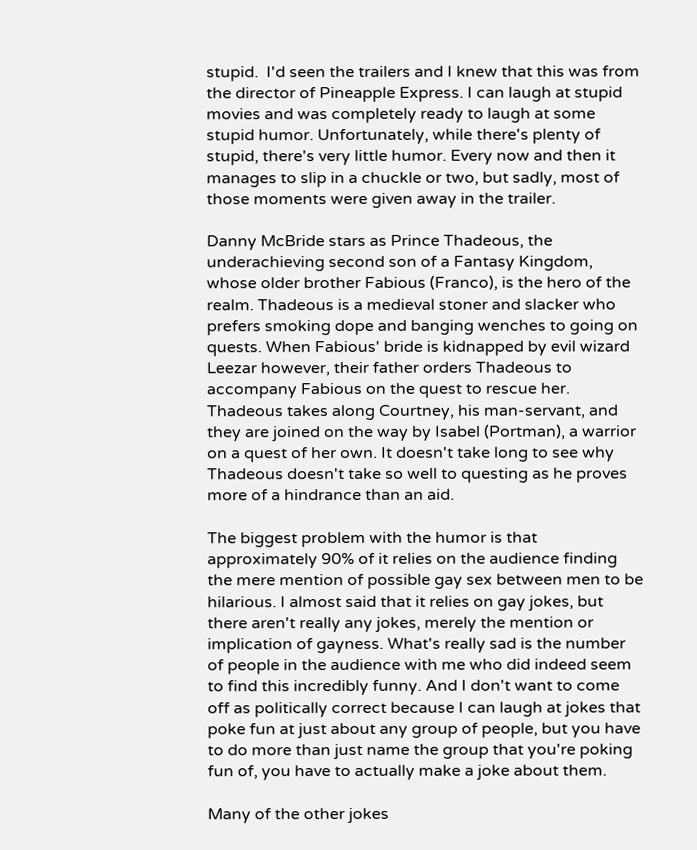stupid.  I'd seen the trailers and I knew that this was from the director of Pineapple Express. I can laugh at stupid movies and was completely ready to laugh at some stupid humor. Unfortunately, while there's plenty of stupid, there's very little humor. Every now and then it manages to slip in a chuckle or two, but sadly, most of those moments were given away in the trailer.

Danny McBride stars as Prince Thadeous, the underachieving second son of a Fantasy Kingdom, whose older brother Fabious (Franco), is the hero of the realm. Thadeous is a medieval stoner and slacker who prefers smoking dope and banging wenches to going on quests. When Fabious' bride is kidnapped by evil wizard Leezar however, their father orders Thadeous to accompany Fabious on the quest to rescue her. Thadeous takes along Courtney, his man-servant, and they are joined on the way by Isabel (Portman), a warrior on a quest of her own. It doesn't take long to see why Thadeous doesn't take so well to questing as he proves more of a hindrance than an aid.

The biggest problem with the humor is that approximately 90% of it relies on the audience finding the mere mention of possible gay sex between men to be hilarious. I almost said that it relies on gay jokes, but there aren't really any jokes, merely the mention or implication of gayness. What's really sad is the number of people in the audience with me who did indeed seem to find this incredibly funny. And I don't want to come off as politically correct because I can laugh at jokes that poke fun at just about any group of people, but you have to do more than just name the group that you're poking fun of, you have to actually make a joke about them.

Many of the other jokes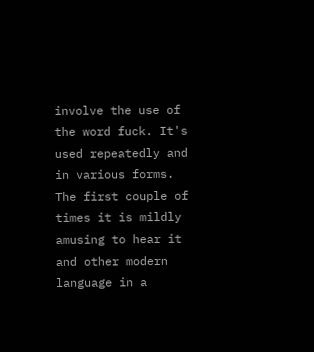involve the use of the word fuck. It's used repeatedly and in various forms. The first couple of times it is mildly amusing to hear it and other modern language in a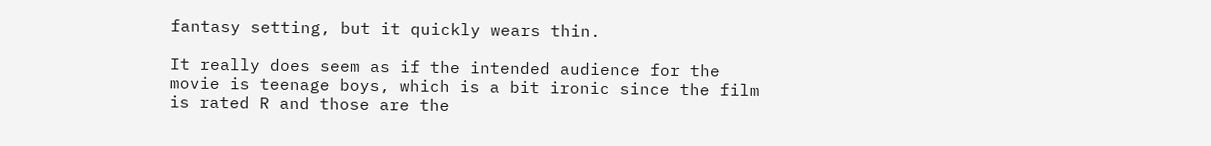fantasy setting, but it quickly wears thin.

It really does seem as if the intended audience for the movie is teenage boys, which is a bit ironic since the film is rated R and those are the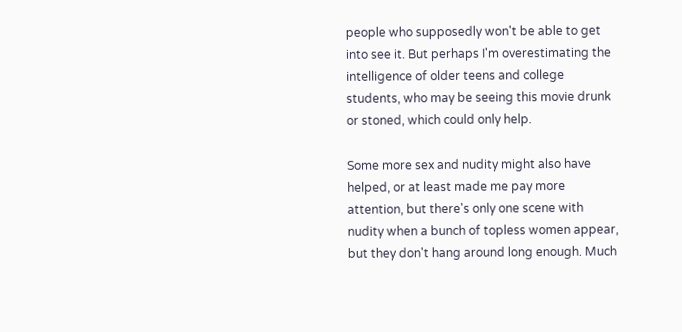people who supposedly won't be able to get into see it. But perhaps I'm overestimating the intelligence of older teens and college students, who may be seeing this movie drunk or stoned, which could only help.

Some more sex and nudity might also have helped, or at least made me pay more attention, but there's only one scene with nudity when a bunch of topless women appear, but they don't hang around long enough. Much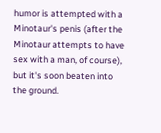humor is attempted with a Minotaur's penis (after the Minotaur attempts to have sex with a man, of course), but it's soon beaten into the ground.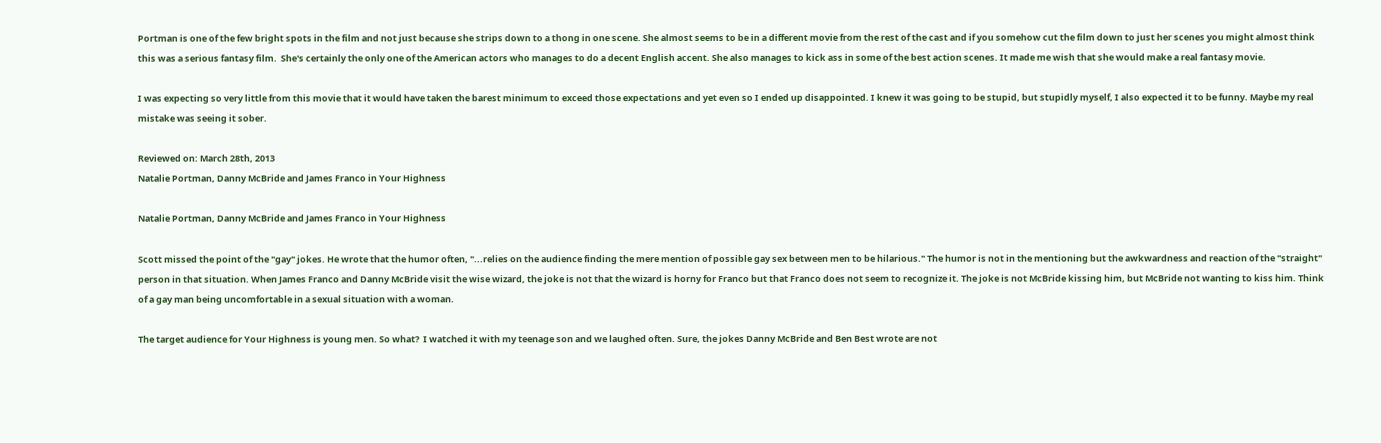Portman is one of the few bright spots in the film and not just because she strips down to a thong in one scene. She almost seems to be in a different movie from the rest of the cast and if you somehow cut the film down to just her scenes you might almost think this was a serious fantasy film.  She's certainly the only one of the American actors who manages to do a decent English accent. She also manages to kick ass in some of the best action scenes. It made me wish that she would make a real fantasy movie.

I was expecting so very little from this movie that it would have taken the barest minimum to exceed those expectations and yet even so I ended up disappointed. I knew it was going to be stupid, but stupidly myself, I also expected it to be funny. Maybe my real mistake was seeing it sober.

Reviewed on: March 28th, 2013
Natalie Portman, Danny McBride and James Franco in Your Highness

Natalie Portman, Danny McBride and James Franco in Your Highness

Scott missed the point of the "gay" jokes. He wrote that the humor often, "...relies on the audience finding the mere mention of possible gay sex between men to be hilarious." The humor is not in the mentioning but the awkwardness and reaction of the "straight" person in that situation. When James Franco and Danny McBride visit the wise wizard, the joke is not that the wizard is horny for Franco but that Franco does not seem to recognize it. The joke is not McBride kissing him, but McBride not wanting to kiss him. Think of a gay man being uncomfortable in a sexual situation with a woman.

The target audience for Your Highness is young men. So what?  I watched it with my teenage son and we laughed often. Sure, the jokes Danny McBride and Ben Best wrote are not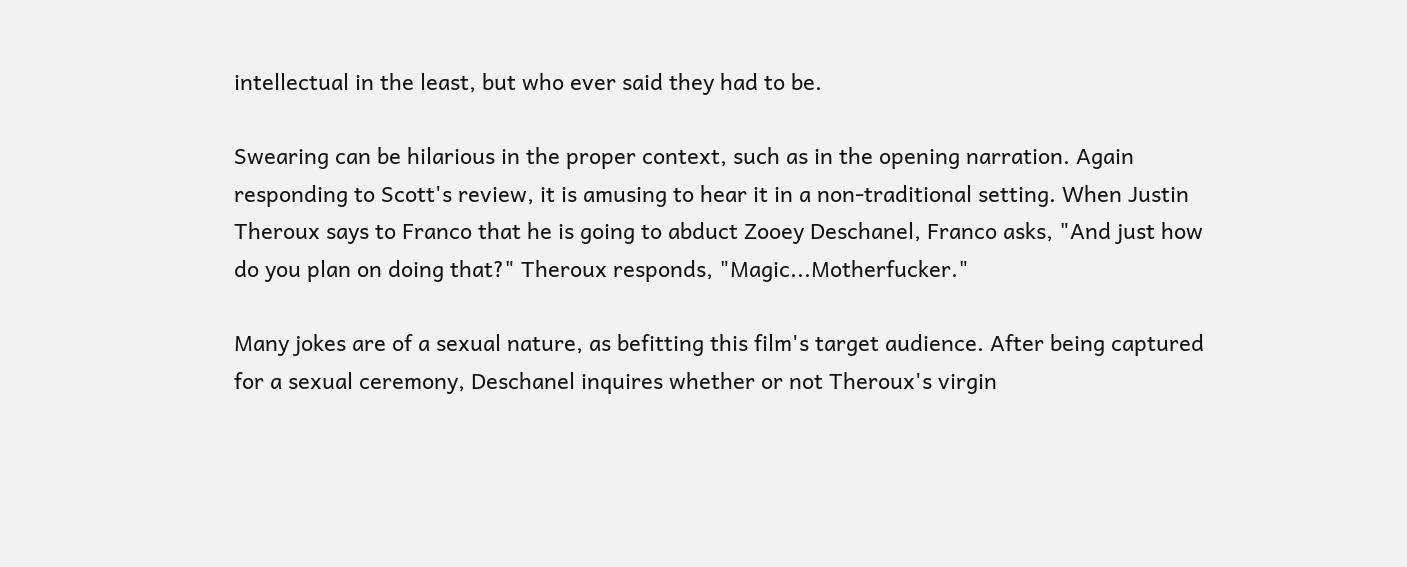intellectual in the least, but who ever said they had to be.

Swearing can be hilarious in the proper context, such as in the opening narration. Again responding to Scott's review, it is amusing to hear it in a non-traditional setting. When Justin Theroux says to Franco that he is going to abduct Zooey Deschanel, Franco asks, "And just how do you plan on doing that?" Theroux responds, "Magic...Motherfucker."

Many jokes are of a sexual nature, as befitting this film's target audience. After being captured for a sexual ceremony, Deschanel inquires whether or not Theroux's virgin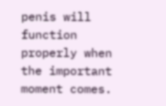penis will function properly when the important moment comes.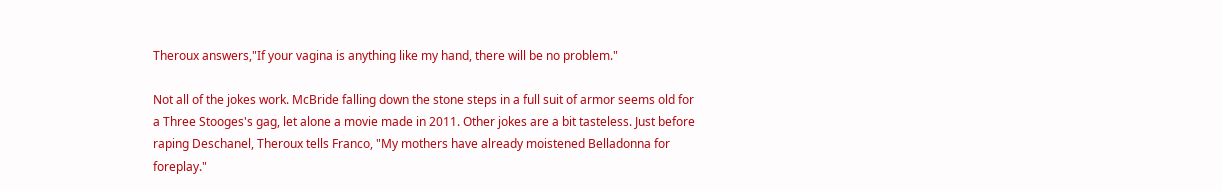Theroux answers,"If your vagina is anything like my hand, there will be no problem."

Not all of the jokes work. McBride falling down the stone steps in a full suit of armor seems old for a Three Stooges's gag, let alone a movie made in 2011. Other jokes are a bit tasteless. Just before raping Deschanel, Theroux tells Franco, "My mothers have already moistened Belladonna for foreplay."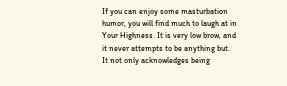If you can enjoy some masturbation humor, you will find much to laugh at in Your Highness. It is very low brow, and it never attempts to be anything but. It not only acknowledges being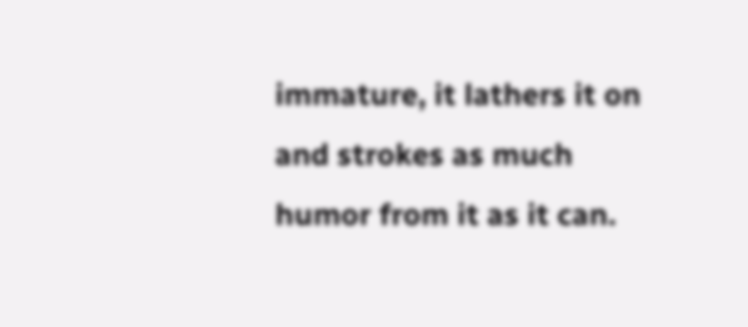immature, it lathers it on and strokes as much humor from it as it can.